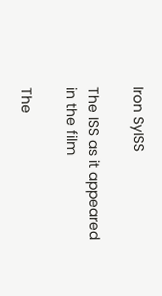Iron SyISS

The ISS as it appeared in the film

The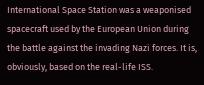International Space Station was a weaponised spacecraft used by the European Union during the battle against the invading Nazi forces. It is, obviously, based on the real-life ISS.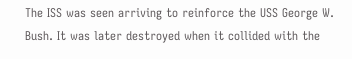The ISS was seen arriving to reinforce the USS George W. Bush. It was later destroyed when it collided with the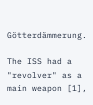Götterdämmerung.

The ISS had a "revolver" as a main weapon [1],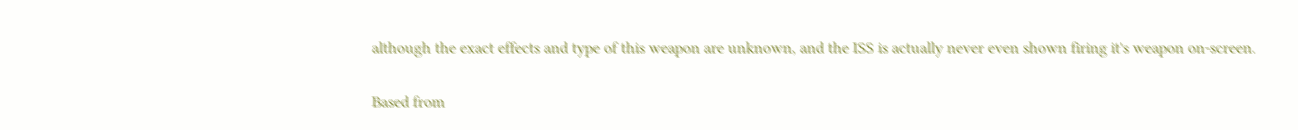although the exact effects and type of this weapon are unknown, and the ISS is actually never even shown firing it's weapon on-screen.

Based from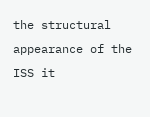the structural appearance of the ISS it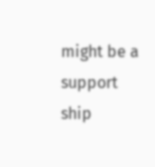might be a support ship